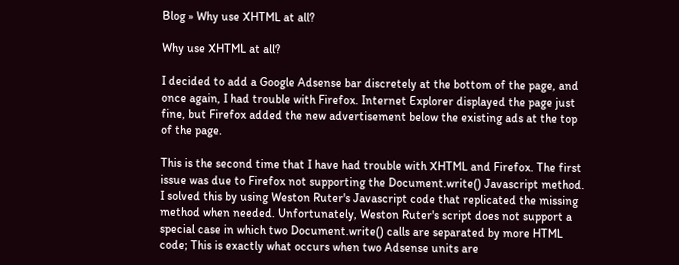Blog » Why use XHTML at all?

Why use XHTML at all?

I decided to add a Google Adsense bar discretely at the bottom of the page, and once again, I had trouble with Firefox. Internet Explorer displayed the page just fine, but Firefox added the new advertisement below the existing ads at the top of the page.

This is the second time that I have had trouble with XHTML and Firefox. The first issue was due to Firefox not supporting the Document.write() Javascript method. I solved this by using Weston Ruter's Javascript code that replicated the missing method when needed. Unfortunately, Weston Ruter's script does not support a special case in which two Document.write() calls are separated by more HTML code; This is exactly what occurs when two Adsense units are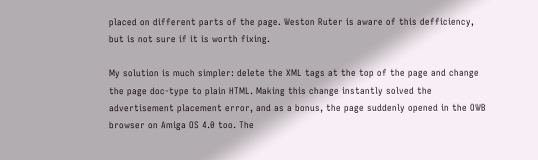placed on different parts of the page. Weston Ruter is aware of this defficiency, but is not sure if it is worth fixing.

My solution is much simpler: delete the XML tags at the top of the page and change the page doc-type to plain HTML. Making this change instantly solved the advertisement placement error, and as a bonus, the page suddenly opened in the OWB browser on Amiga OS 4.0 too. The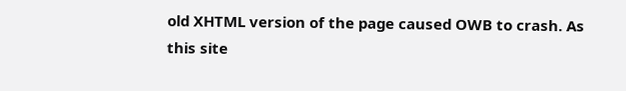old XHTML version of the page caused OWB to crash. As this site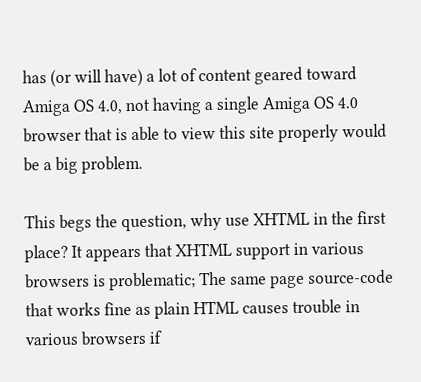has (or will have) a lot of content geared toward Amiga OS 4.0, not having a single Amiga OS 4.0 browser that is able to view this site properly would be a big problem.

This begs the question, why use XHTML in the first place? It appears that XHTML support in various browsers is problematic; The same page source-code that works fine as plain HTML causes trouble in various browsers if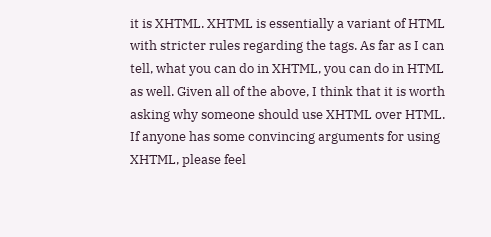it is XHTML. XHTML is essentially a variant of HTML with stricter rules regarding the tags. As far as I can tell, what you can do in XHTML, you can do in HTML as well. Given all of the above, I think that it is worth asking why someone should use XHTML over HTML. If anyone has some convincing arguments for using XHTML, please feel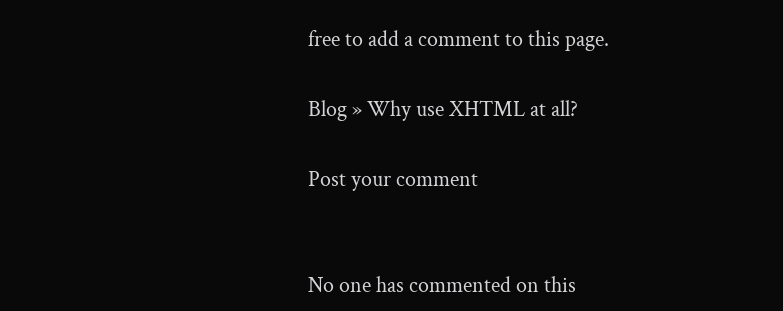free to add a comment to this page.

Blog » Why use XHTML at all?

Post your comment


No one has commented on this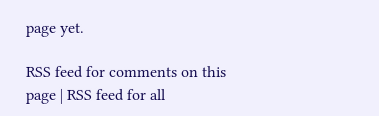page yet.

RSS feed for comments on this page | RSS feed for all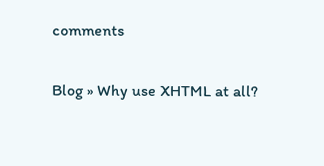comments

Blog » Why use XHTML at all?